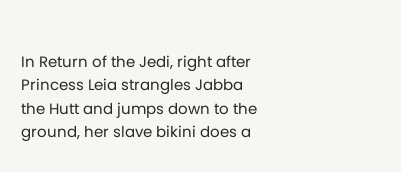In Return of the Jedi, right after Princess Leia strangles Jabba the Hutt and jumps down to the ground, her slave bikini does a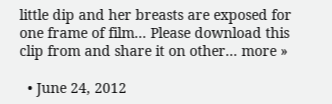little dip and her breasts are exposed for one frame of film... Please download this clip from and share it on other... more »

  • June 24, 2012